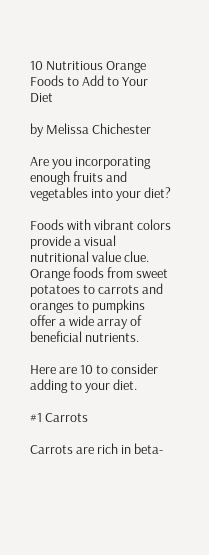10 Nutritious Orange Foods to Add to Your Diet

by Melissa Chichester

Are you incorporating enough fruits and vegetables into your diet?

Foods with vibrant colors provide a visual nutritional value clue. Orange foods from sweet potatoes to carrots and oranges to pumpkins offer a wide array of beneficial nutrients.

Here are 10 to consider adding to your diet.

#1 Carrots

Carrots are rich in beta-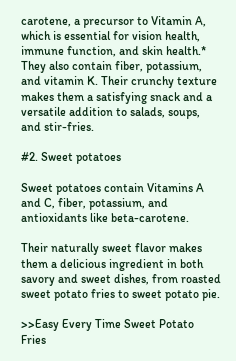carotene, a precursor to Vitamin A, which is essential for vision health, immune function, and skin health.* They also contain fiber, potassium, and vitamin K. Their crunchy texture makes them a satisfying snack and a versatile addition to salads, soups, and stir-fries.

#2. Sweet potatoes

Sweet potatoes contain Vitamins A and C, fiber, potassium, and antioxidants like beta-carotene.

Their naturally sweet flavor makes them a delicious ingredient in both savory and sweet dishes, from roasted sweet potato fries to sweet potato pie.

>>Easy Every Time Sweet Potato Fries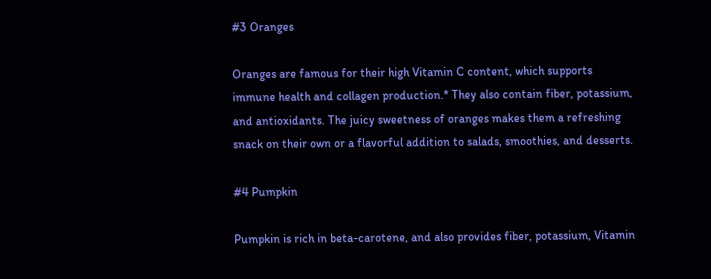#3 Oranges

Oranges are famous for their high Vitamin C content, which supports immune health and collagen production.* They also contain fiber, potassium, and antioxidants. The juicy sweetness of oranges makes them a refreshing snack on their own or a flavorful addition to salads, smoothies, and desserts.

#4 Pumpkin

Pumpkin is rich in beta-carotene, and also provides fiber, potassium, Vitamin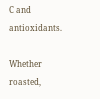C and antioxidants.

Whether roasted,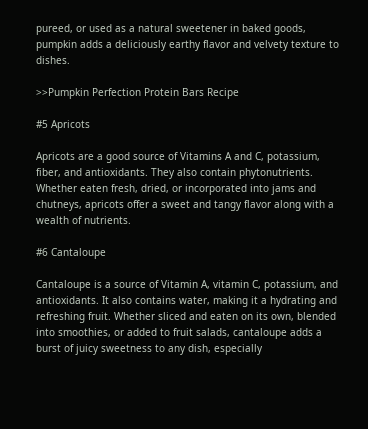pureed, or used as a natural sweetener in baked goods, pumpkin adds a deliciously earthy flavor and velvety texture to dishes.

>>Pumpkin Perfection Protein Bars Recipe

#5 Apricots

Apricots are a good source of Vitamins A and C, potassium, fiber, and antioxidants. They also contain phytonutrients. Whether eaten fresh, dried, or incorporated into jams and chutneys, apricots offer a sweet and tangy flavor along with a wealth of nutrients.

#6 Cantaloupe

Cantaloupe is a source of Vitamin A, vitamin C, potassium, and antioxidants. It also contains water, making it a hydrating and refreshing fruit. Whether sliced and eaten on its own, blended into smoothies, or added to fruit salads, cantaloupe adds a burst of juicy sweetness to any dish, especially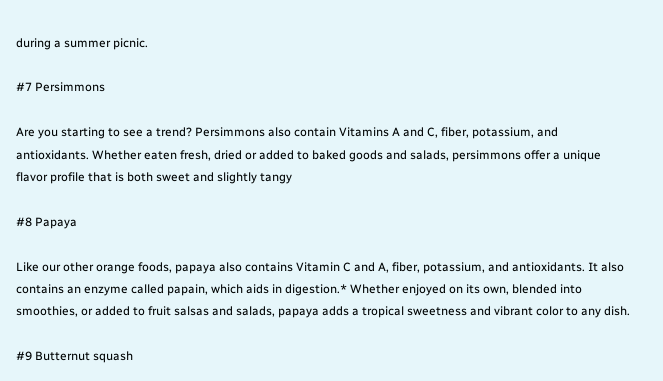during a summer picnic.

#7 Persimmons

Are you starting to see a trend? Persimmons also contain Vitamins A and C, fiber, potassium, and antioxidants. Whether eaten fresh, dried or added to baked goods and salads, persimmons offer a unique flavor profile that is both sweet and slightly tangy

#8 Papaya

Like our other orange foods, papaya also contains Vitamin C and A, fiber, potassium, and antioxidants. It also contains an enzyme called papain, which aids in digestion.* Whether enjoyed on its own, blended into smoothies, or added to fruit salsas and salads, papaya adds a tropical sweetness and vibrant color to any dish.

#9 Butternut squash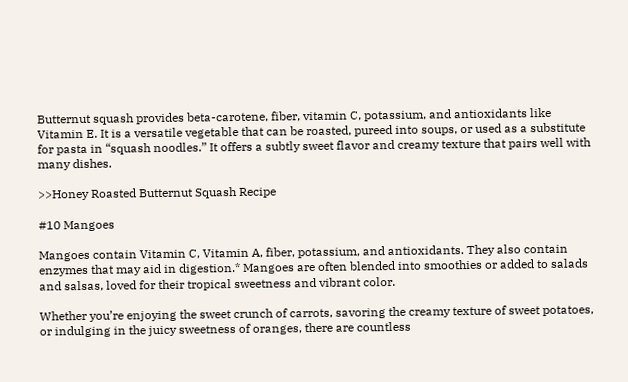Butternut squash provides beta-carotene, fiber, vitamin C, potassium, and antioxidants like Vitamin E. It is a versatile vegetable that can be roasted, pureed into soups, or used as a substitute for pasta in “squash noodles.” It offers a subtly sweet flavor and creamy texture that pairs well with many dishes.

>>Honey Roasted Butternut Squash Recipe

#10 Mangoes

Mangoes contain Vitamin C, Vitamin A, fiber, potassium, and antioxidants. They also contain enzymes that may aid in digestion.* Mangoes are often blended into smoothies or added to salads and salsas, loved for their tropical sweetness and vibrant color.

Whether you’re enjoying the sweet crunch of carrots, savoring the creamy texture of sweet potatoes, or indulging in the juicy sweetness of oranges, there are countless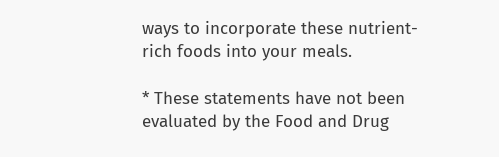ways to incorporate these nutrient-rich foods into your meals.

* These statements have not been evaluated by the Food and Drug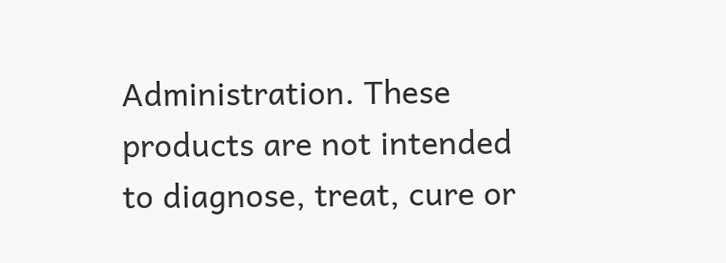Administration. These products are not intended to diagnose, treat, cure or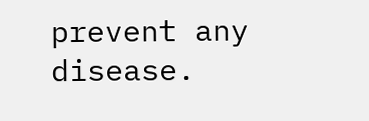prevent any disease.